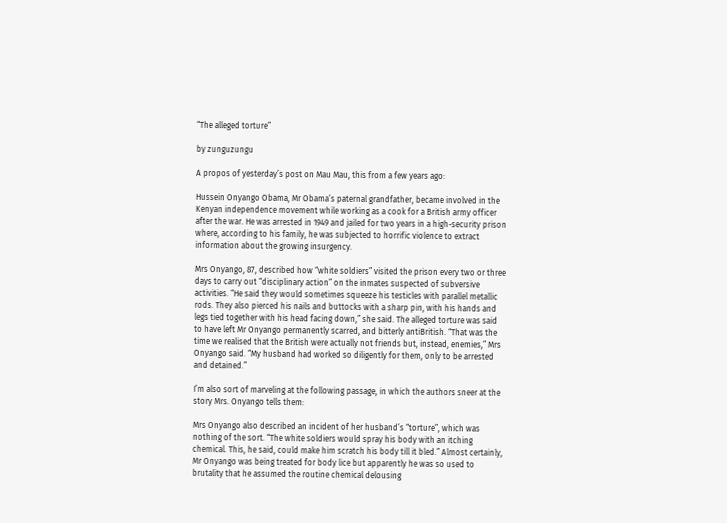“The alleged torture”

by zunguzungu

A propos of yesterday’s post on Mau Mau, this from a few years ago:

Hussein Onyango Obama, Mr Obama’s paternal grandfather, became involved in the Kenyan independence movement while working as a cook for a British army officer after the war. He was arrested in 1949 and jailed for two years in a high-security prison where, according to his family, he was subjected to horrific violence to extract information about the growing insurgency.

Mrs Onyango, 87, described how “white soldiers” visited the prison every two or three days to carry out “disciplinary action” on the inmates suspected of subversive activities. “He said they would sometimes squeeze his testicles with parallel metallic rods. They also pierced his nails and buttocks with a sharp pin, with his hands and legs tied together with his head facing down,” she said. The alleged torture was said to have left Mr Onyango permanently scarred, and bitterly antiBritish. “That was the time we realised that the British were actually not friends but, instead, enemies,” Mrs Onyango said. “My husband had worked so diligently for them, only to be arrested and detained.”

I’m also sort of marveling at the following passage, in which the authors sneer at the story Mrs. Onyango tells them:

Mrs Onyango also described an incident of her husband’s “torture”, which was nothing of the sort. “The white soldiers would spray his body with an itching chemical. This, he said, could make him scratch his body till it bled.” Almost certainly, Mr Onyango was being treated for body lice but apparently he was so used to brutality that he assumed the routine chemical delousing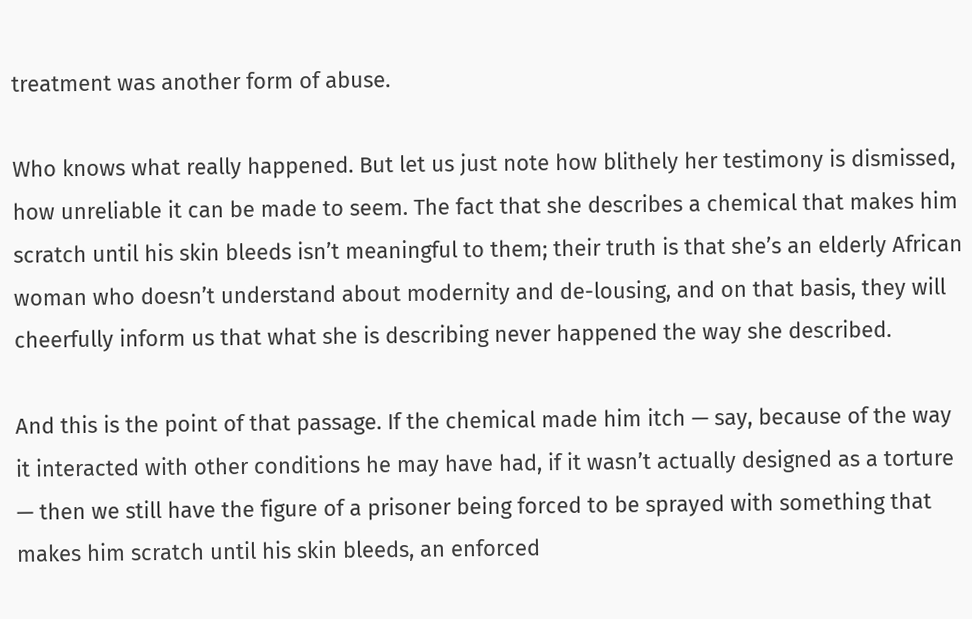treatment was another form of abuse.

Who knows what really happened. But let us just note how blithely her testimony is dismissed, how unreliable it can be made to seem. The fact that she describes a chemical that makes him scratch until his skin bleeds isn’t meaningful to them; their truth is that she’s an elderly African woman who doesn’t understand about modernity and de-lousing, and on that basis, they will cheerfully inform us that what she is describing never happened the way she described.

And this is the point of that passage. If the chemical made him itch — say, because of the way it interacted with other conditions he may have had, if it wasn’t actually designed as a torture — then we still have the figure of a prisoner being forced to be sprayed with something that makes him scratch until his skin bleeds, an enforced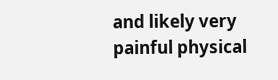and likely very painful physical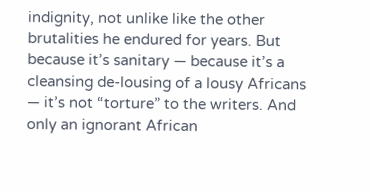indignity, not unlike like the other brutalities he endured for years. But because it’s sanitary — because it’s a cleansing de-lousing of a lousy Africans — it’s not “torture” to the writers. And only an ignorant African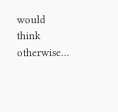would think otherwise…